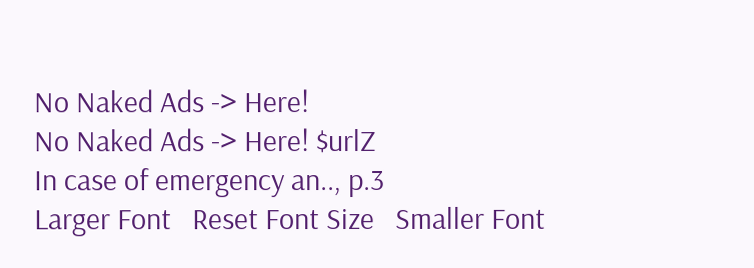No Naked Ads -> Here!
No Naked Ads -> Here! $urlZ
In case of emergency an.., p.3
Larger Font   Reset Font Size   Smaller Font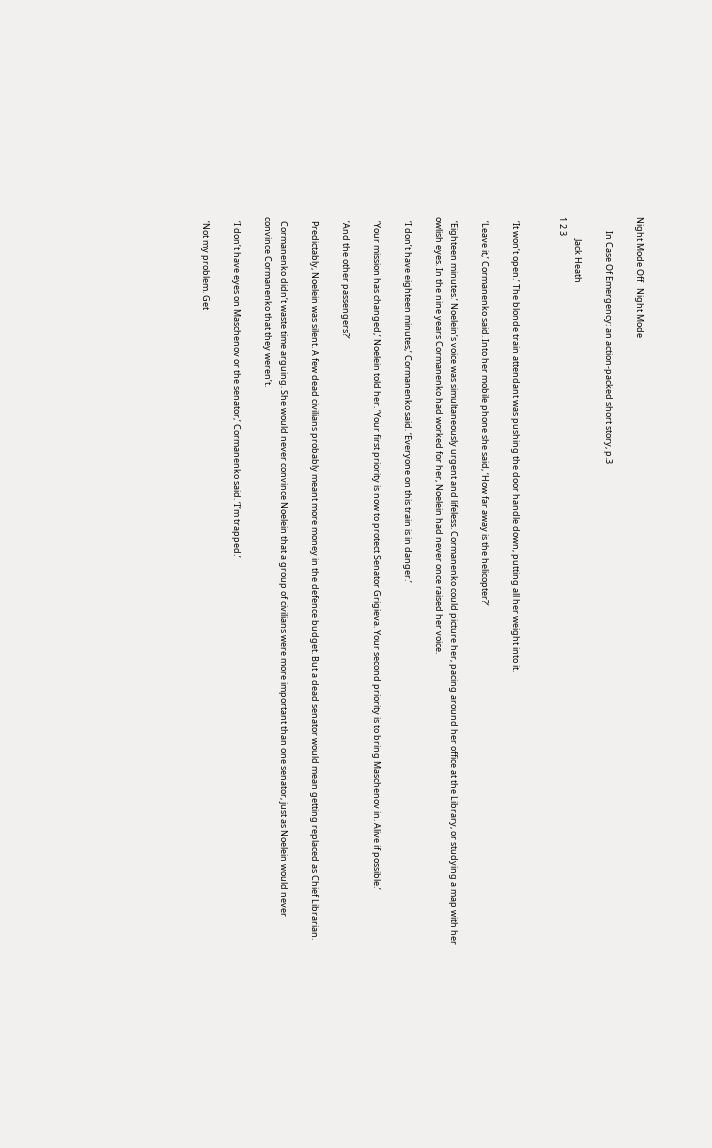Night Mode Off   Night Mode

       In Case Of Emergency: an action-packed short story, p.3

           Jack Heath
1 2 3


  ‘It won’t open.’ The blonde train attendant was pushing the door handle down, putting all her weight into it.

  ‘Leave it,’ Cormanenko said. Into her mobile phone she said, ‘How far away is the helicopter?’

  ‘Eighteen minutes.’ Noelein’s voice was simultaneously urgent and lifeless. Cormanenko could picture her, pacing around her office at the Library, or studying a map with her owlish eyes. In the nine years Cormanenko had worked for her, Noelein had never once raised her voice.

  ‘I don’t have eighteen minutes,’ Cormanenko said. ‘Everyone on this train is in danger.’

  ‘Your mission has changed,’ Noelein told her. ‘Your first priority is now to protect Senator Grigieva. Your second priority is to bring Maschenov in. Alive if possible.’

  ‘And the other passengers?’

  Predictably, Noelein was silent. A few dead civilians probably meant more money in the defence budget. But a dead senator would mean getting replaced as Chief Librarian.

  Cormanenko didn’t waste time arguing. She would never convince Noelein that a group of civilians were more important than one senator, just as Noelein would never convince Cormanenko that they weren’t.

  ‘I don’t have eyes on Maschenov or the senator,’ Cormanenko said. ‘I’m trapped.’

  ‘Not my problem. Get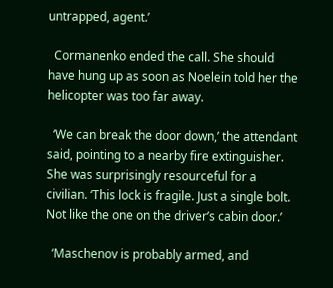untrapped, agent.’

  Cormanenko ended the call. She should have hung up as soon as Noelein told her the helicopter was too far away.

  ‘We can break the door down,’ the attendant said, pointing to a nearby fire extinguisher. She was surprisingly resourceful for a civilian. ‘This lock is fragile. Just a single bolt. Not like the one on the driver’s cabin door.’

  ‘Maschenov is probably armed, and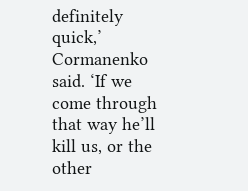definitely quick,’ Cormanenko said. ‘If we come through that way he’ll kill us, or the other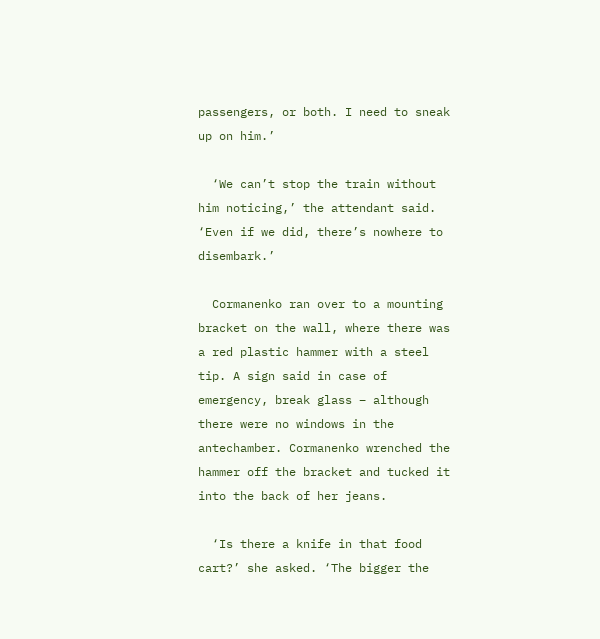passengers, or both. I need to sneak up on him.’

  ‘We can’t stop the train without him noticing,’ the attendant said. ‘Even if we did, there’s nowhere to disembark.’

  Cormanenko ran over to a mounting bracket on the wall, where there was a red plastic hammer with a steel tip. A sign said in case of emergency, break glass – although there were no windows in the antechamber. Cormanenko wrenched the hammer off the bracket and tucked it into the back of her jeans.

  ‘Is there a knife in that food cart?’ she asked. ‘The bigger the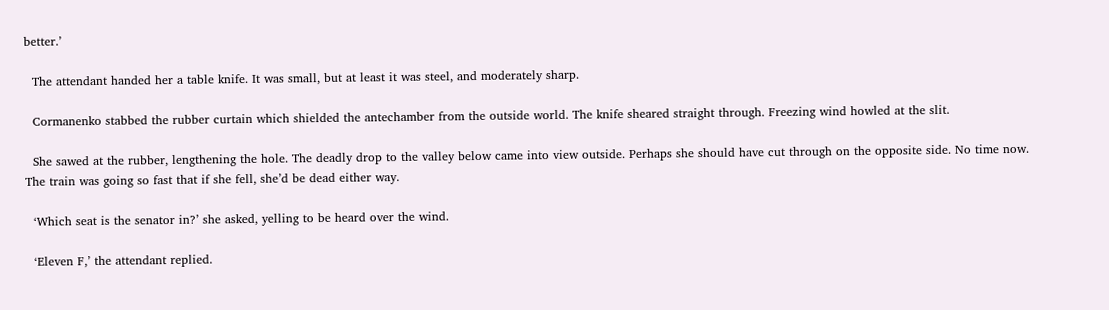better.’

  The attendant handed her a table knife. It was small, but at least it was steel, and moderately sharp.

  Cormanenko stabbed the rubber curtain which shielded the antechamber from the outside world. The knife sheared straight through. Freezing wind howled at the slit.

  She sawed at the rubber, lengthening the hole. The deadly drop to the valley below came into view outside. Perhaps she should have cut through on the opposite side. No time now. The train was going so fast that if she fell, she’d be dead either way.

  ‘Which seat is the senator in?’ she asked, yelling to be heard over the wind.

  ‘Eleven F,’ the attendant replied.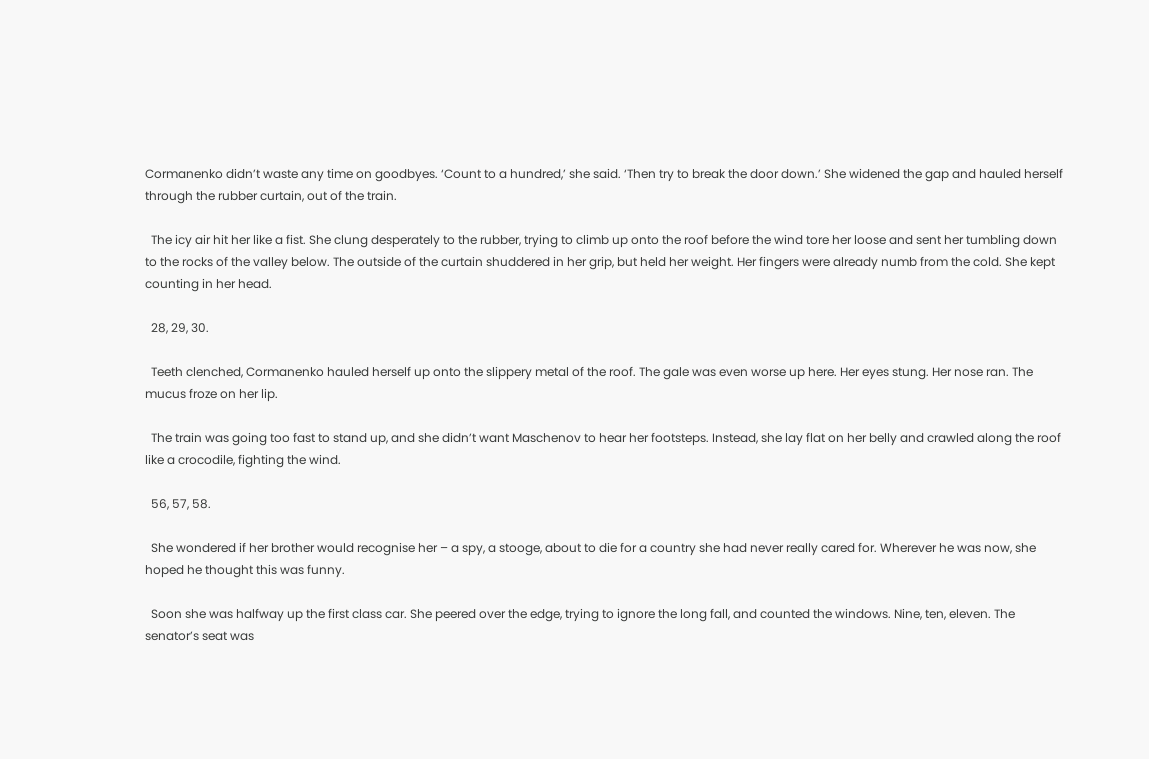Cormanenko didn’t waste any time on goodbyes. ‘Count to a hundred,’ she said. ‘Then try to break the door down.’ She widened the gap and hauled herself through the rubber curtain, out of the train.

  The icy air hit her like a fist. She clung desperately to the rubber, trying to climb up onto the roof before the wind tore her loose and sent her tumbling down to the rocks of the valley below. The outside of the curtain shuddered in her grip, but held her weight. Her fingers were already numb from the cold. She kept counting in her head.

  28, 29, 30.

  Teeth clenched, Cormanenko hauled herself up onto the slippery metal of the roof. The gale was even worse up here. Her eyes stung. Her nose ran. The mucus froze on her lip.

  The train was going too fast to stand up, and she didn’t want Maschenov to hear her footsteps. Instead, she lay flat on her belly and crawled along the roof like a crocodile, fighting the wind.

  56, 57, 58.

  She wondered if her brother would recognise her – a spy, a stooge, about to die for a country she had never really cared for. Wherever he was now, she hoped he thought this was funny.

  Soon she was halfway up the first class car. She peered over the edge, trying to ignore the long fall, and counted the windows. Nine, ten, eleven. The senator’s seat was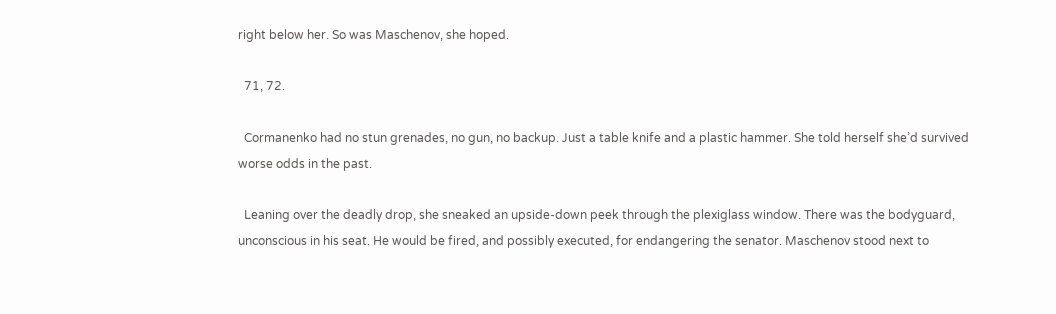right below her. So was Maschenov, she hoped.

  71, 72.

  Cormanenko had no stun grenades, no gun, no backup. Just a table knife and a plastic hammer. She told herself she’d survived worse odds in the past.

  Leaning over the deadly drop, she sneaked an upside-down peek through the plexiglass window. There was the bodyguard, unconscious in his seat. He would be fired, and possibly executed, for endangering the senator. Maschenov stood next to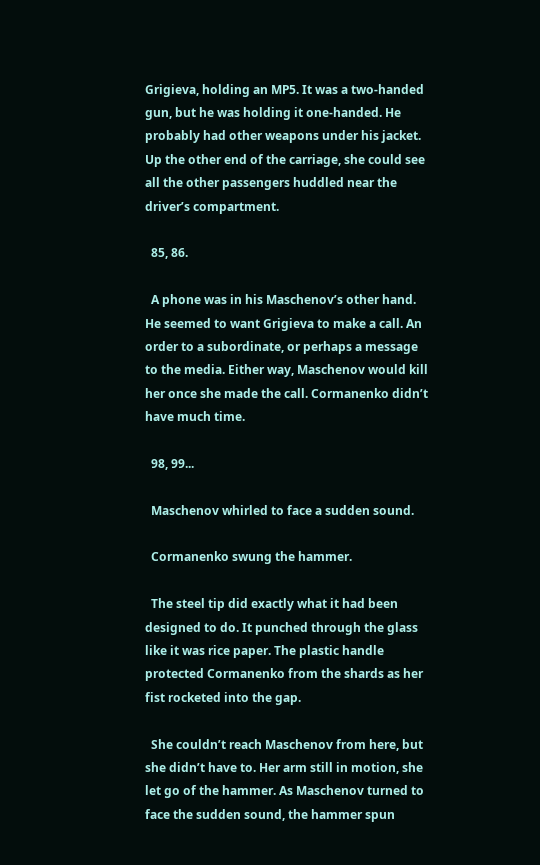Grigieva, holding an MP5. It was a two-handed gun, but he was holding it one-handed. He probably had other weapons under his jacket. Up the other end of the carriage, she could see all the other passengers huddled near the driver’s compartment.

  85, 86.

  A phone was in his Maschenov’s other hand. He seemed to want Grigieva to make a call. An order to a subordinate, or perhaps a message to the media. Either way, Maschenov would kill her once she made the call. Cormanenko didn’t have much time.

  98, 99...

  Maschenov whirled to face a sudden sound.

  Cormanenko swung the hammer.

  The steel tip did exactly what it had been designed to do. It punched through the glass like it was rice paper. The plastic handle protected Cormanenko from the shards as her fist rocketed into the gap.

  She couldn’t reach Maschenov from here, but she didn’t have to. Her arm still in motion, she let go of the hammer. As Maschenov turned to face the sudden sound, the hammer spun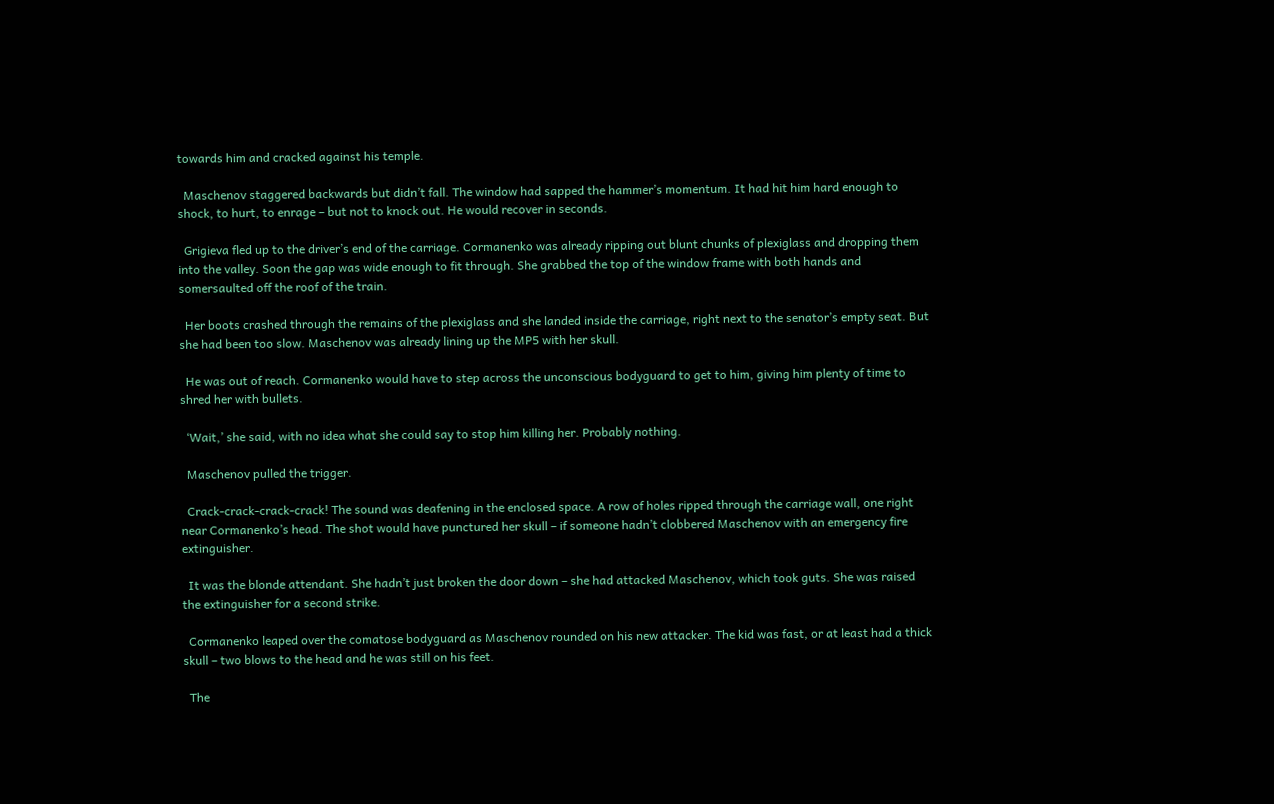towards him and cracked against his temple.

  Maschenov staggered backwards but didn’t fall. The window had sapped the hammer’s momentum. It had hit him hard enough to shock, to hurt, to enrage – but not to knock out. He would recover in seconds.

  Grigieva fled up to the driver’s end of the carriage. Cormanenko was already ripping out blunt chunks of plexiglass and dropping them into the valley. Soon the gap was wide enough to fit through. She grabbed the top of the window frame with both hands and somersaulted off the roof of the train.

  Her boots crashed through the remains of the plexiglass and she landed inside the carriage, right next to the senator’s empty seat. But she had been too slow. Maschenov was already lining up the MP5 with her skull.

  He was out of reach. Cormanenko would have to step across the unconscious bodyguard to get to him, giving him plenty of time to shred her with bullets.

  ‘Wait,’ she said, with no idea what she could say to stop him killing her. Probably nothing.

  Maschenov pulled the trigger.

  Crack-crack-crack-crack! The sound was deafening in the enclosed space. A row of holes ripped through the carriage wall, one right near Cormanenko’s head. The shot would have punctured her skull – if someone hadn’t clobbered Maschenov with an emergency fire extinguisher.

  It was the blonde attendant. She hadn’t just broken the door down – she had attacked Maschenov, which took guts. She was raised the extinguisher for a second strike.

  Cormanenko leaped over the comatose bodyguard as Maschenov rounded on his new attacker. The kid was fast, or at least had a thick skull – two blows to the head and he was still on his feet.

  The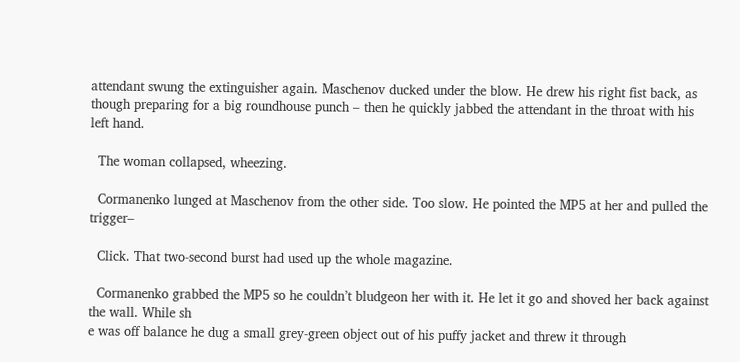attendant swung the extinguisher again. Maschenov ducked under the blow. He drew his right fist back, as though preparing for a big roundhouse punch – then he quickly jabbed the attendant in the throat with his left hand.

  The woman collapsed, wheezing.

  Cormanenko lunged at Maschenov from the other side. Too slow. He pointed the MP5 at her and pulled the trigger–

  Click. That two-second burst had used up the whole magazine.

  Cormanenko grabbed the MP5 so he couldn’t bludgeon her with it. He let it go and shoved her back against the wall. While sh
e was off balance he dug a small grey-green object out of his puffy jacket and threw it through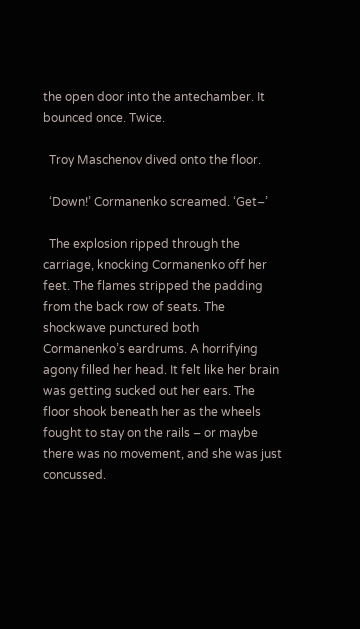the open door into the antechamber. It bounced once. Twice.

  Troy Maschenov dived onto the floor.

  ‘Down!’ Cormanenko screamed. ‘Get–’

  The explosion ripped through the carriage, knocking Cormanenko off her feet. The flames stripped the padding from the back row of seats. The shockwave punctured both Cormanenko’s eardrums. A horrifying agony filled her head. It felt like her brain was getting sucked out her ears. The floor shook beneath her as the wheels fought to stay on the rails – or maybe there was no movement, and she was just concussed.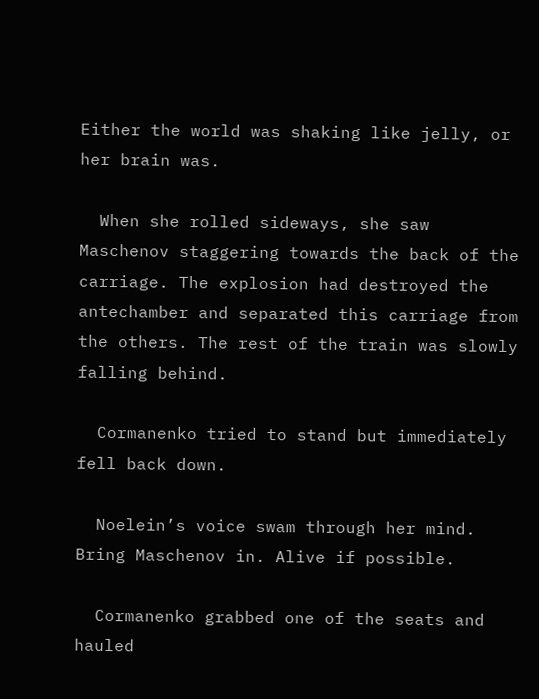Either the world was shaking like jelly, or her brain was.

  When she rolled sideways, she saw Maschenov staggering towards the back of the carriage. The explosion had destroyed the antechamber and separated this carriage from the others. The rest of the train was slowly falling behind.

  Cormanenko tried to stand but immediately fell back down.

  Noelein’s voice swam through her mind. Bring Maschenov in. Alive if possible.

  Cormanenko grabbed one of the seats and hauled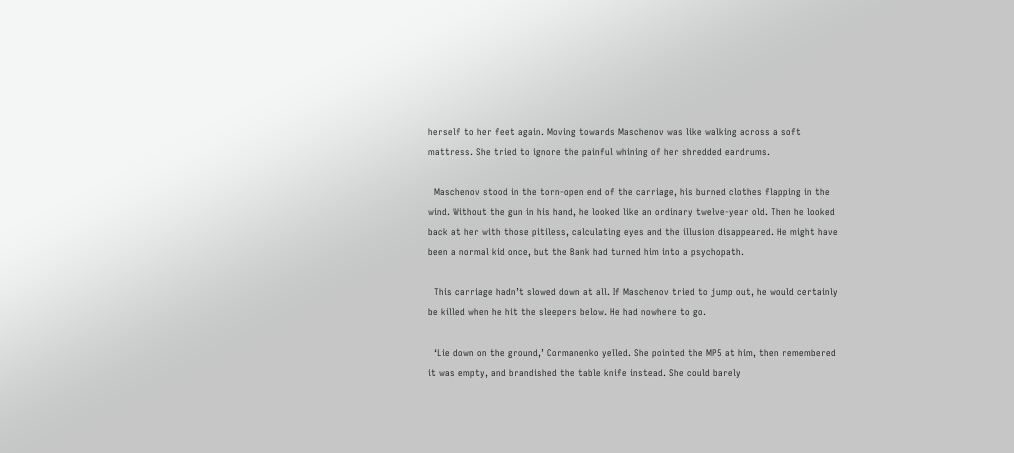herself to her feet again. Moving towards Maschenov was like walking across a soft mattress. She tried to ignore the painful whining of her shredded eardrums.

  Maschenov stood in the torn-open end of the carriage, his burned clothes flapping in the wind. Without the gun in his hand, he looked like an ordinary twelve-year old. Then he looked back at her with those pitiless, calculating eyes and the illusion disappeared. He might have been a normal kid once, but the Bank had turned him into a psychopath.

  This carriage hadn’t slowed down at all. If Maschenov tried to jump out, he would certainly be killed when he hit the sleepers below. He had nowhere to go.

  ‘Lie down on the ground,’ Cormanenko yelled. She pointed the MP5 at him, then remembered it was empty, and brandished the table knife instead. She could barely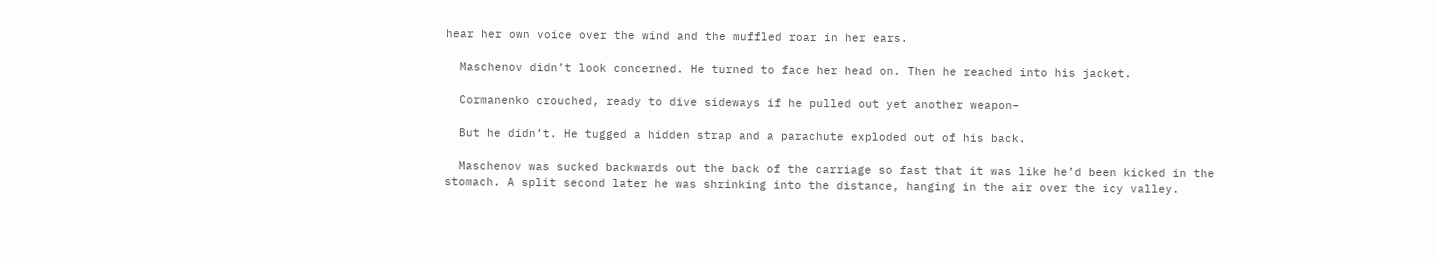hear her own voice over the wind and the muffled roar in her ears.

  Maschenov didn’t look concerned. He turned to face her head on. Then he reached into his jacket.

  Cormanenko crouched, ready to dive sideways if he pulled out yet another weapon–

  But he didn’t. He tugged a hidden strap and a parachute exploded out of his back.

  Maschenov was sucked backwards out the back of the carriage so fast that it was like he’d been kicked in the stomach. A split second later he was shrinking into the distance, hanging in the air over the icy valley.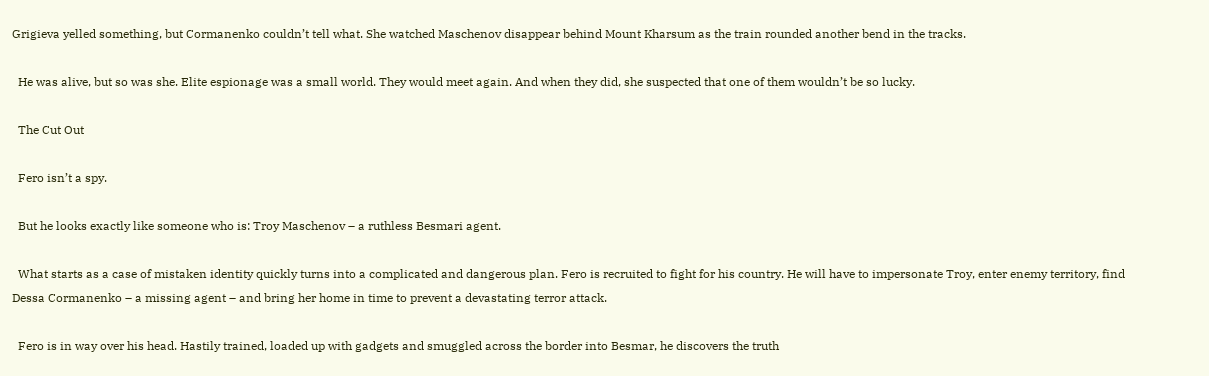Grigieva yelled something, but Cormanenko couldn’t tell what. She watched Maschenov disappear behind Mount Kharsum as the train rounded another bend in the tracks.

  He was alive, but so was she. Elite espionage was a small world. They would meet again. And when they did, she suspected that one of them wouldn’t be so lucky.

  The Cut Out

  Fero isn’t a spy.

  But he looks exactly like someone who is: Troy Maschenov – a ruthless Besmari agent.

  What starts as a case of mistaken identity quickly turns into a complicated and dangerous plan. Fero is recruited to fight for his country. He will have to impersonate Troy, enter enemy territory, find Dessa Cormanenko – a missing agent – and bring her home in time to prevent a devastating terror attack.

  Fero is in way over his head. Hastily trained, loaded up with gadgets and smuggled across the border into Besmar, he discovers the truth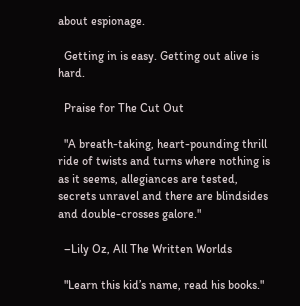about espionage.

  Getting in is easy. Getting out alive is hard.

  Praise for The Cut Out

  "A breath-taking, heart-pounding thrill ride of twists and turns where nothing is as it seems, allegiances are tested, secrets unravel and there are blindsides and double-crosses galore."

  –Lily Oz, All The Written Worlds

  "Learn this kid’s name, read his books."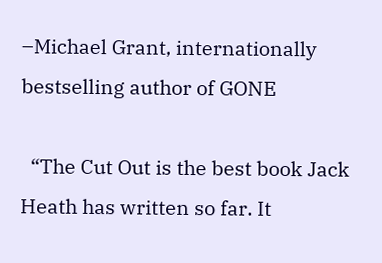–Michael Grant, internationally bestselling author of GONE

  “The Cut Out is the best book Jack Heath has written so far. It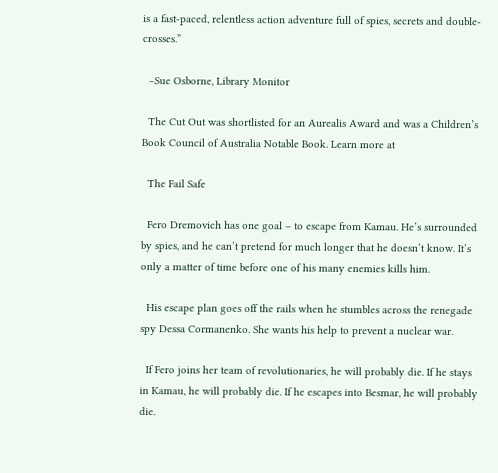is a fast-paced, relentless action adventure full of spies, secrets and double-crosses.”

  –Sue Osborne, Library Monitor

  The Cut Out was shortlisted for an Aurealis Award and was a Children’s Book Council of Australia Notable Book. Learn more at

  The Fail Safe

  Fero Dremovich has one goal – to escape from Kamau. He’s surrounded by spies, and he can’t pretend for much longer that he doesn’t know. It’s only a matter of time before one of his many enemies kills him.

  His escape plan goes off the rails when he stumbles across the renegade spy Dessa Cormanenko. She wants his help to prevent a nuclear war.

  If Fero joins her team of revolutionaries, he will probably die. If he stays in Kamau, he will probably die. If he escapes into Besmar, he will probably die.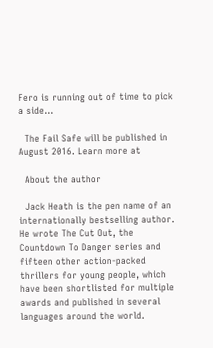Fero is running out of time to pick a side…

  The Fail Safe will be published in August 2016. Learn more at

  About the author

  Jack Heath is the pen name of an internationally bestselling author. He wrote The Cut Out, the Countdown To Danger series and fifteen other action-packed thrillers for young people, which have been shortlisted for multiple awards and published in several languages around the world.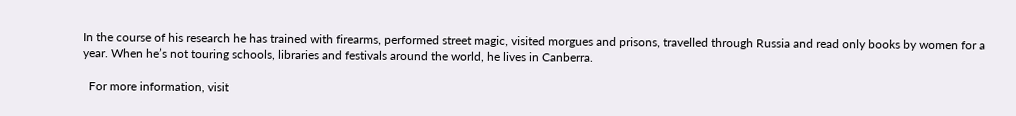In the course of his research he has trained with firearms, performed street magic, visited morgues and prisons, travelled through Russia and read only books by women for a year. When he’s not touring schools, libraries and festivals around the world, he lives in Canberra.

  For more information, visit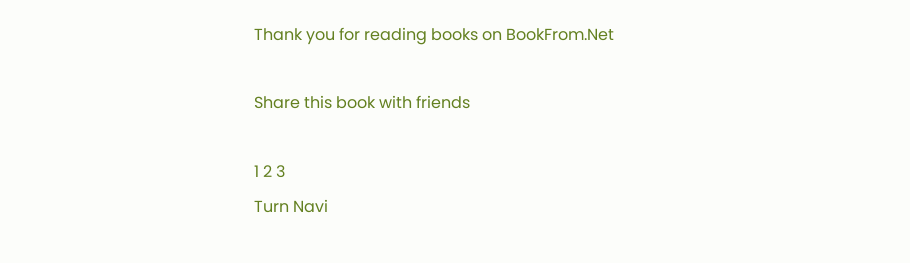Thank you for reading books on BookFrom.Net

Share this book with friends

1 2 3
Turn Navi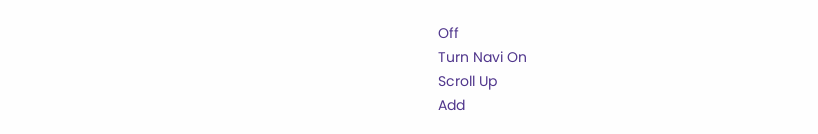Off
Turn Navi On
Scroll Up
Add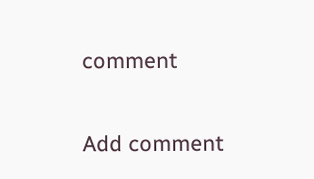comment

Add comment